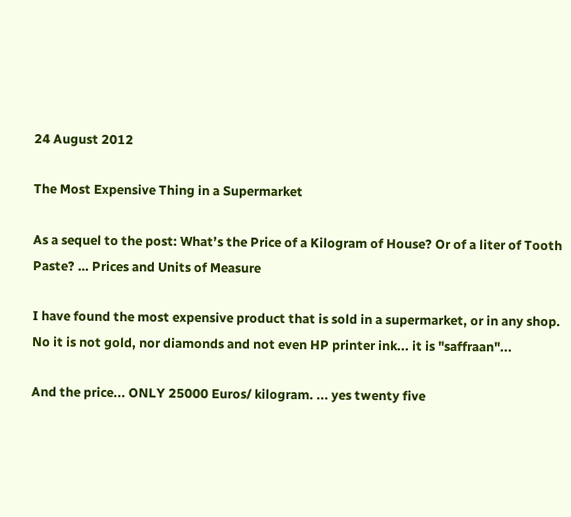24 August 2012

The Most Expensive Thing in a Supermarket

As a sequel to the post: What’s the Price of a Kilogram of House? Or of a liter of Tooth Paste? … Prices and Units of Measure

I have found the most expensive product that is sold in a supermarket, or in any shop. No it is not gold, nor diamonds and not even HP printer ink... it is "saffraan"...

And the price... ONLY 25000 Euros/ kilogram. ... yes twenty five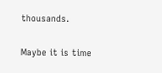thousands.

Maybe it is time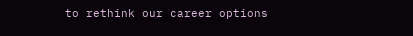to rethink our career options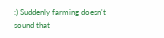:) Suddenly farming doesn't sound that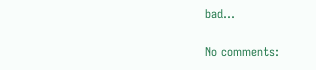bad...

No comments: